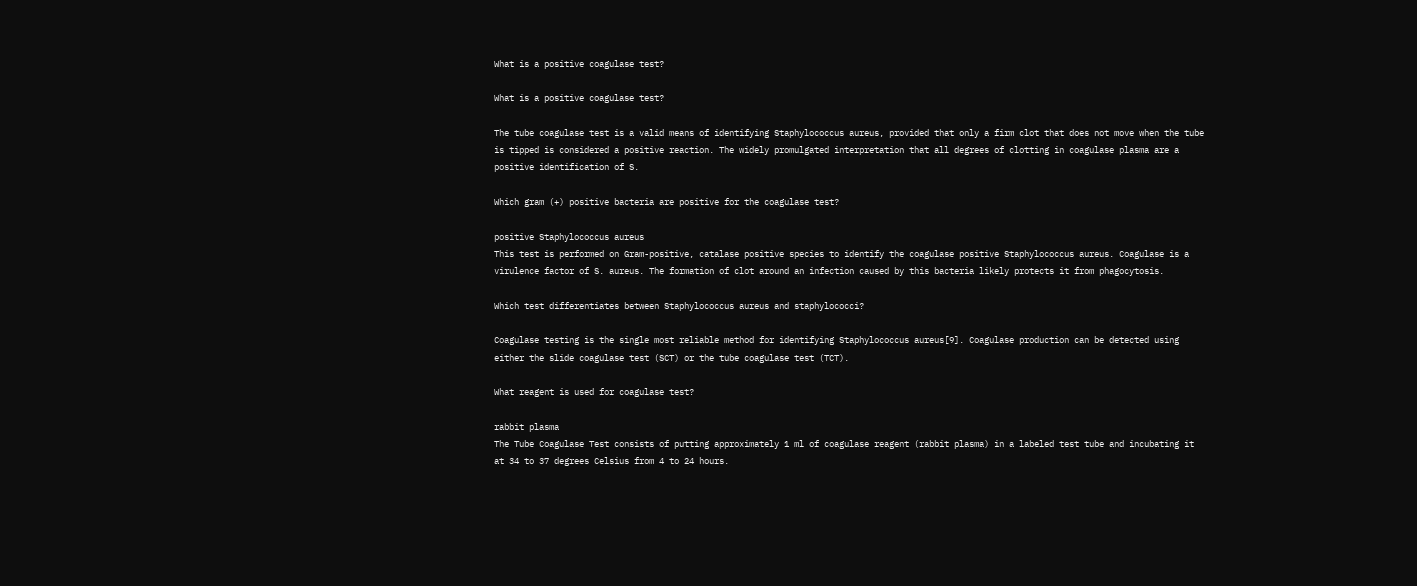What is a positive coagulase test?

What is a positive coagulase test?

The tube coagulase test is a valid means of identifying Staphylococcus aureus, provided that only a firm clot that does not move when the tube is tipped is considered a positive reaction. The widely promulgated interpretation that all degrees of clotting in coagulase plasma are a positive identification of S.

Which gram (+) positive bacteria are positive for the coagulase test?

positive Staphylococcus aureus
This test is performed on Gram-positive, catalase positive species to identify the coagulase positive Staphylococcus aureus. Coagulase is a virulence factor of S. aureus. The formation of clot around an infection caused by this bacteria likely protects it from phagocytosis.

Which test differentiates between Staphylococcus aureus and staphylococci?

Coagulase testing is the single most reliable method for identifying Staphylococcus aureus[9]. Coagulase production can be detected using either the slide coagulase test (SCT) or the tube coagulase test (TCT).

What reagent is used for coagulase test?

rabbit plasma
The Tube Coagulase Test consists of putting approximately 1 ml of coagulase reagent (rabbit plasma) in a labeled test tube and incubating it at 34 to 37 degrees Celsius from 4 to 24 hours.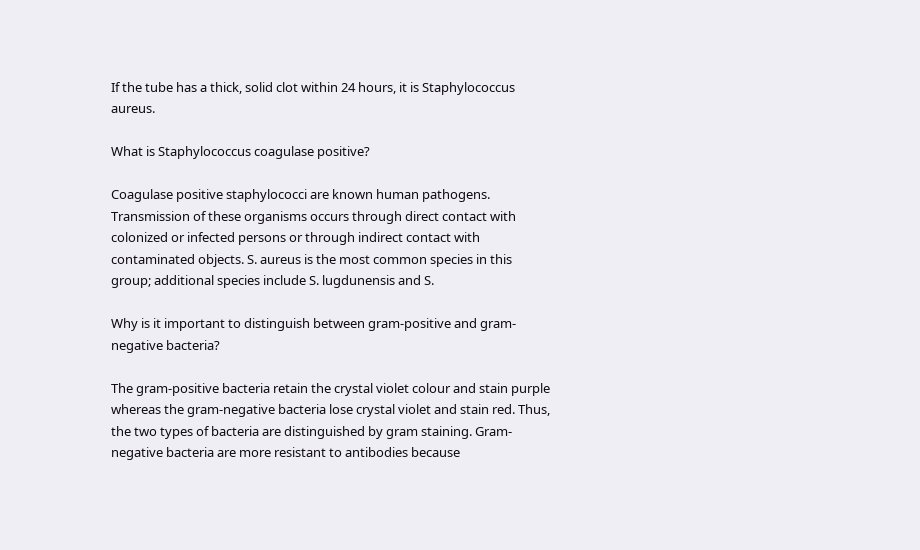If the tube has a thick, solid clot within 24 hours, it is Staphylococcus aureus.

What is Staphylococcus coagulase positive?

Coagulase positive staphylococci are known human pathogens. Transmission of these organisms occurs through direct contact with colonized or infected persons or through indirect contact with contaminated objects. S. aureus is the most common species in this group; additional species include S. lugdunensis and S.

Why is it important to distinguish between gram-positive and gram-negative bacteria?

The gram-positive bacteria retain the crystal violet colour and stain purple whereas the gram-negative bacteria lose crystal violet and stain red. Thus, the two types of bacteria are distinguished by gram staining. Gram-negative bacteria are more resistant to antibodies because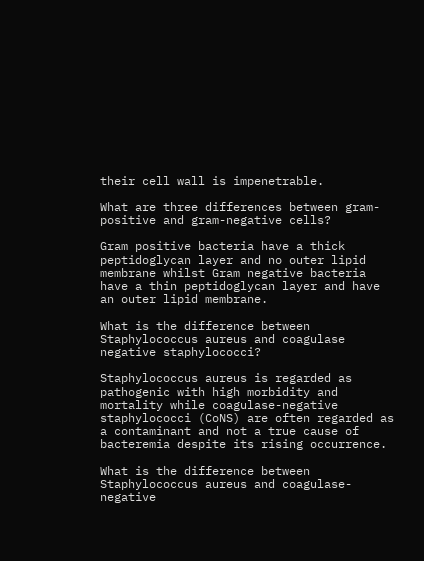their cell wall is impenetrable.

What are three differences between gram-positive and gram-negative cells?

Gram positive bacteria have a thick peptidoglycan layer and no outer lipid membrane whilst Gram negative bacteria have a thin peptidoglycan layer and have an outer lipid membrane.

What is the difference between Staphylococcus aureus and coagulase negative staphylococci?

Staphylococcus aureus is regarded as pathogenic with high morbidity and mortality while coagulase-negative staphylococci (CoNS) are often regarded as a contaminant and not a true cause of bacteremia despite its rising occurrence.

What is the difference between Staphylococcus aureus and coagulase-negative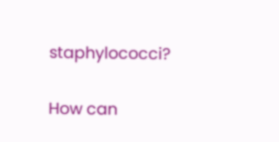staphylococci?

How can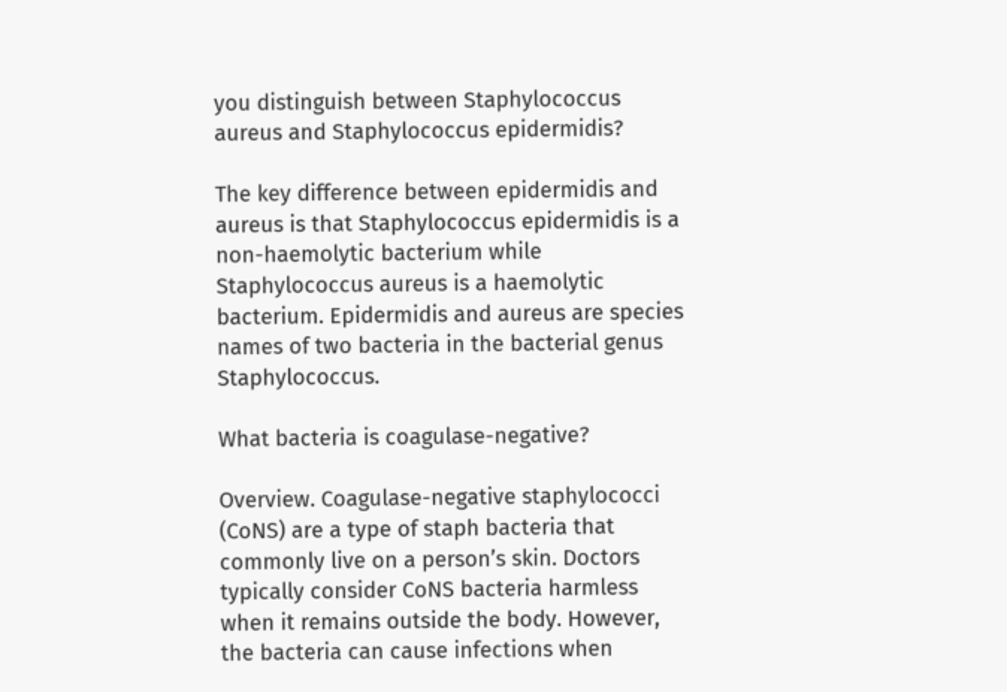you distinguish between Staphylococcus aureus and Staphylococcus epidermidis?

The key difference between epidermidis and aureus is that Staphylococcus epidermidis is a non-haemolytic bacterium while Staphylococcus aureus is a haemolytic bacterium. Epidermidis and aureus are species names of two bacteria in the bacterial genus Staphylococcus.

What bacteria is coagulase-negative?

Overview. Coagulase-negative staphylococci (CoNS) are a type of staph bacteria that commonly live on a person’s skin. Doctors typically consider CoNS bacteria harmless when it remains outside the body. However, the bacteria can cause infections when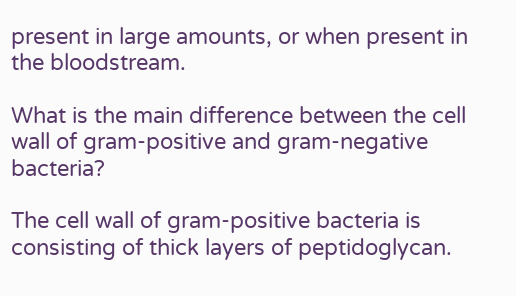present in large amounts, or when present in the bloodstream.

What is the main difference between the cell wall of gram-positive and gram-negative bacteria?

The cell wall of gram-positive bacteria is consisting of thick layers of peptidoglycan.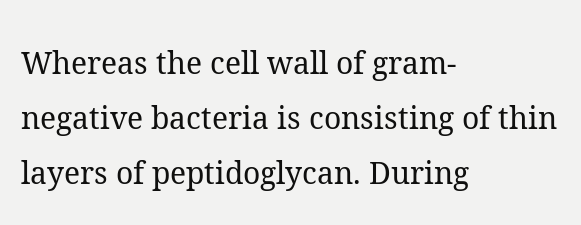Whereas the cell wall of gram-negative bacteria is consisting of thin layers of peptidoglycan. During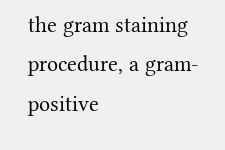the gram staining procedure, a gram-positive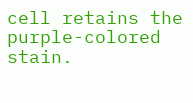cell retains the purple-colored stain.